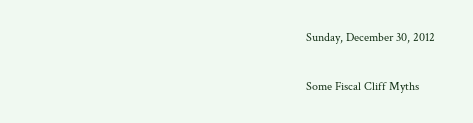Sunday, December 30, 2012

Some Fiscal Cliff Myths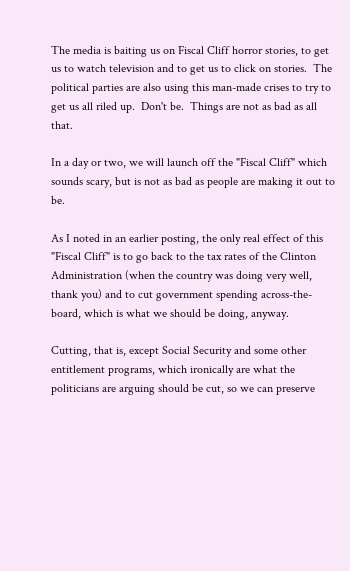The media is baiting us on Fiscal Cliff horror stories, to get us to watch television and to get us to click on stories.  The political parties are also using this man-made crises to try to get us all riled up.  Don't be.  Things are not as bad as all that.

In a day or two, we will launch off the "Fiscal Cliff" which sounds scary, but is not as bad as people are making it out to be.

As I noted in an earlier posting, the only real effect of this "Fiscal Cliff" is to go back to the tax rates of the Clinton Administration (when the country was doing very well, thank you) and to cut government spending across-the-board, which is what we should be doing, anyway.

Cutting, that is, except Social Security and some other entitlement programs, which ironically are what the politicians are arguing should be cut, so we can preserve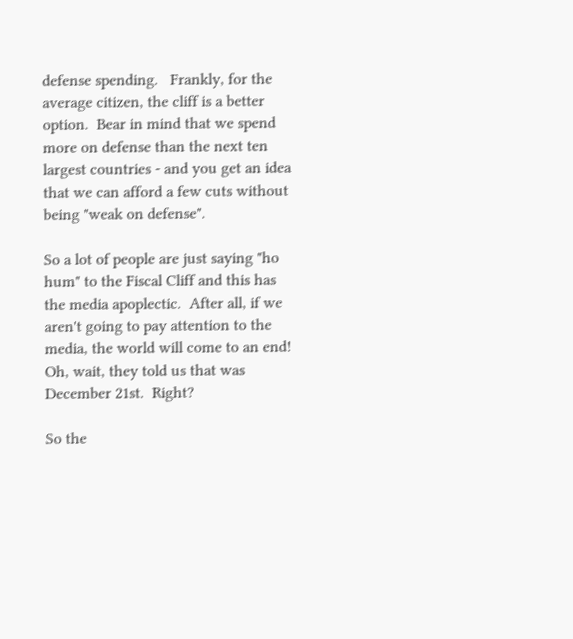defense spending.   Frankly, for the average citizen, the cliff is a better option.  Bear in mind that we spend more on defense than the next ten largest countries - and you get an idea that we can afford a few cuts without being "weak on defense".

So a lot of people are just saying "ho hum" to the Fiscal Cliff and this has the media apoplectic.  After all, if we aren't going to pay attention to the media, the world will come to an end!  Oh, wait, they told us that was December 21st.  Right?

So the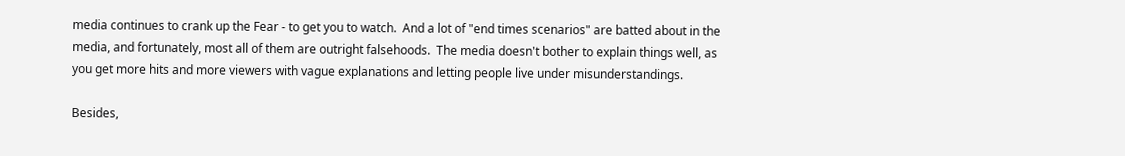media continues to crank up the Fear - to get you to watch.  And a lot of "end times scenarios" are batted about in the media, and fortunately, most all of them are outright falsehoods.  The media doesn't bother to explain things well, as you get more hits and more viewers with vague explanations and letting people live under misunderstandings.

Besides,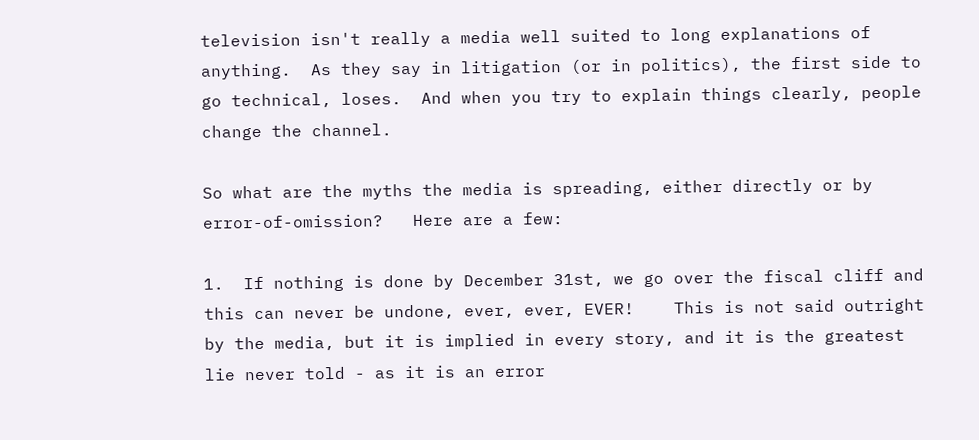television isn't really a media well suited to long explanations of anything.  As they say in litigation (or in politics), the first side to go technical, loses.  And when you try to explain things clearly, people change the channel.

So what are the myths the media is spreading, either directly or by error-of-omission?   Here are a few:

1.  If nothing is done by December 31st, we go over the fiscal cliff and this can never be undone, ever, ever, EVER!    This is not said outright by the media, but it is implied in every story, and it is the greatest lie never told - as it is an error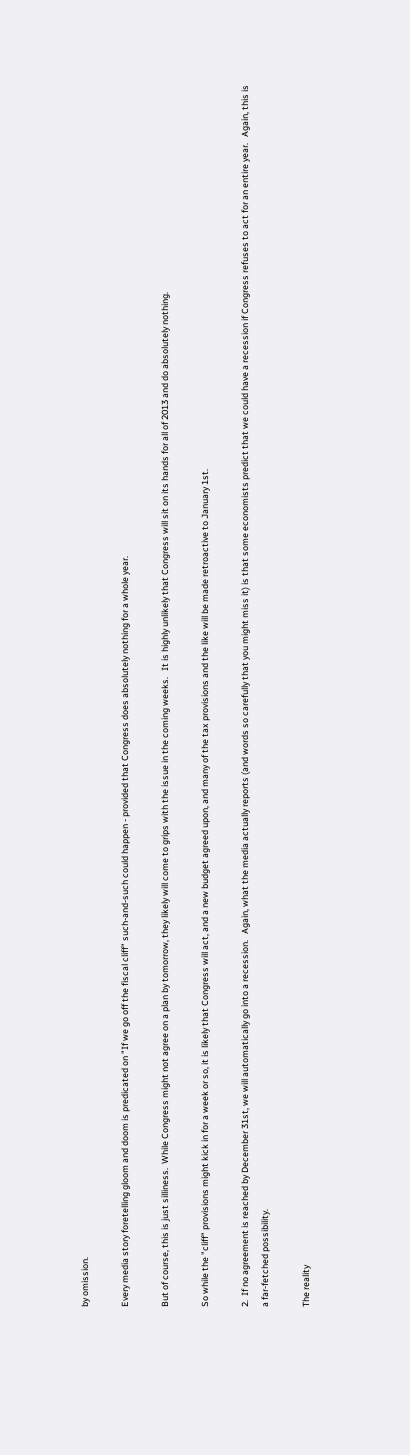by omission.

Every media story foretelling gloom and doom is predicated on "If we go off the fiscal cliff" such-and-such could happen - provided that Congress does absolutely nothing for a whole year.

But of course, this is just silliness.  While Congress might not agree on a plan by tomorrow, they likely will come to grips with the issue in the coming weeks.   It is highly unlikely that Congress will sit on its hands for all of 2013 and do absolutely nothing.

So while the "cliff" provisions might kick in for a week or so, it is likely that Congress will act, and a new budget agreed upon, and many of the tax provisions and the like will be made retroactive to January 1st.

2.  If no agreement is reached by December 31st, we will automatically go into a recession.   Again, what the media actually reports (and words so carefully that you might miss it) is that some economists predict that we could have a recession if Congress refuses to act for an entire year.   Again, this is a far-fetched possibility.

The reality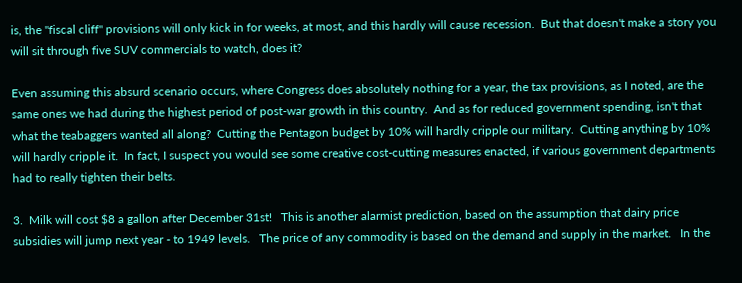is, the "fiscal cliff" provisions will only kick in for weeks, at most, and this hardly will cause recession.  But that doesn't make a story you will sit through five SUV commercials to watch, does it?

Even assuming this absurd scenario occurs, where Congress does absolutely nothing for a year, the tax provisions, as I noted, are the same ones we had during the highest period of post-war growth in this country.  And as for reduced government spending, isn't that what the teabaggers wanted all along?  Cutting the Pentagon budget by 10% will hardly cripple our military.  Cutting anything by 10% will hardly cripple it.  In fact, I suspect you would see some creative cost-cutting measures enacted, if various government departments had to really tighten their belts.

3.  Milk will cost $8 a gallon after December 31st!   This is another alarmist prediction, based on the assumption that dairy price subsidies will jump next year - to 1949 levels.   The price of any commodity is based on the demand and supply in the market.   In the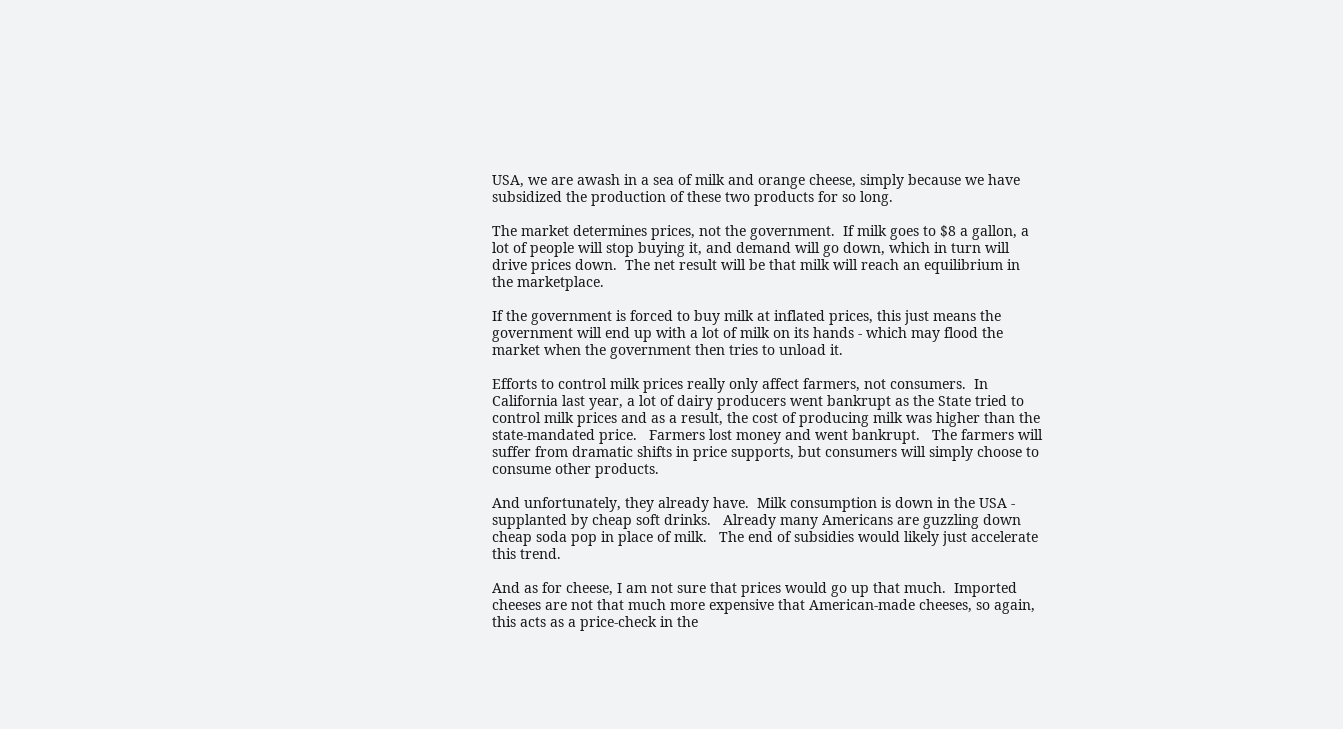USA, we are awash in a sea of milk and orange cheese, simply because we have subsidized the production of these two products for so long.

The market determines prices, not the government.  If milk goes to $8 a gallon, a lot of people will stop buying it, and demand will go down, which in turn will drive prices down.  The net result will be that milk will reach an equilibrium in the marketplace.

If the government is forced to buy milk at inflated prices, this just means the government will end up with a lot of milk on its hands - which may flood the market when the government then tries to unload it.

Efforts to control milk prices really only affect farmers, not consumers.  In California last year, a lot of dairy producers went bankrupt as the State tried to control milk prices and as a result, the cost of producing milk was higher than the state-mandated price.   Farmers lost money and went bankrupt.   The farmers will suffer from dramatic shifts in price supports, but consumers will simply choose to consume other products.

And unfortunately, they already have.  Milk consumption is down in the USA - supplanted by cheap soft drinks.   Already many Americans are guzzling down cheap soda pop in place of milk.   The end of subsidies would likely just accelerate this trend.

And as for cheese, I am not sure that prices would go up that much.  Imported cheeses are not that much more expensive that American-made cheeses, so again, this acts as a price-check in the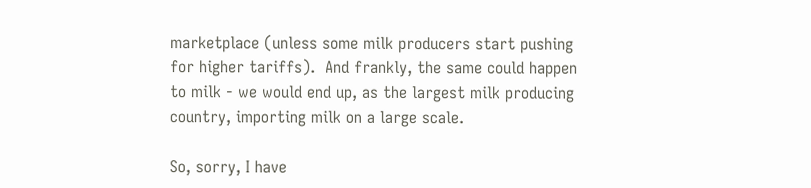marketplace (unless some milk producers start pushing for higher tariffs).  And frankly, the same could happen to milk - we would end up, as the largest milk producing country, importing milk on a large scale.

So, sorry, I have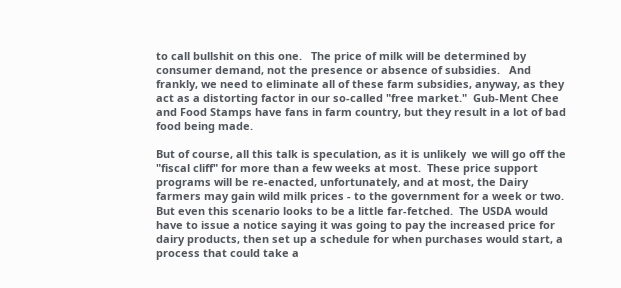to call bullshit on this one.   The price of milk will be determined by consumer demand, not the presence or absence of subsidies.   And frankly, we need to eliminate all of these farm subsidies, anyway, as they act as a distorting factor in our so-called "free market."  Gub-Ment Chee and Food Stamps have fans in farm country, but they result in a lot of bad food being made.

But of course, all this talk is speculation, as it is unlikely  we will go off the "fiscal cliff" for more than a few weeks at most.  These price support programs will be re-enacted, unfortunately, and at most, the Dairy farmers may gain wild milk prices - to the government for a week or two.   But even this scenario looks to be a little far-fetched.  The USDA would have to issue a notice saying it was going to pay the increased price for dairy products, then set up a schedule for when purchases would start, a process that could take a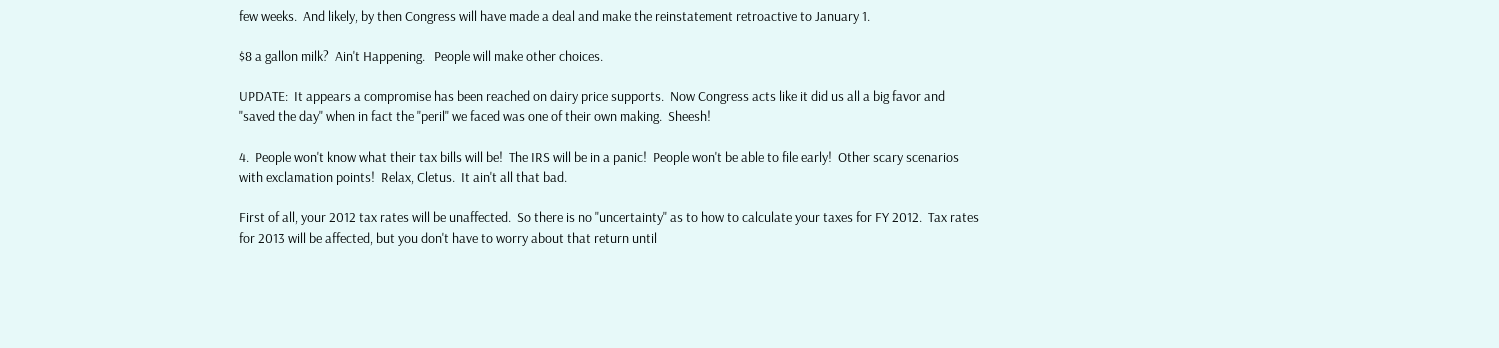few weeks.  And likely, by then Congress will have made a deal and make the reinstatement retroactive to January 1.

$8 a gallon milk?  Ain't Happening.   People will make other choices.

UPDATE:  It appears a compromise has been reached on dairy price supports.  Now Congress acts like it did us all a big favor and "saved the day" when in fact the "peril" we faced was one of their own making.  Sheesh!

4.  People won't know what their tax bills will be!  The IRS will be in a panic!  People won't be able to file early!  Other scary scenarios with exclamation points!  Relax, Cletus.  It ain't all that bad.

First of all, your 2012 tax rates will be unaffected.  So there is no "uncertainty" as to how to calculate your taxes for FY 2012.  Tax rates for 2013 will be affected, but you don't have to worry about that return until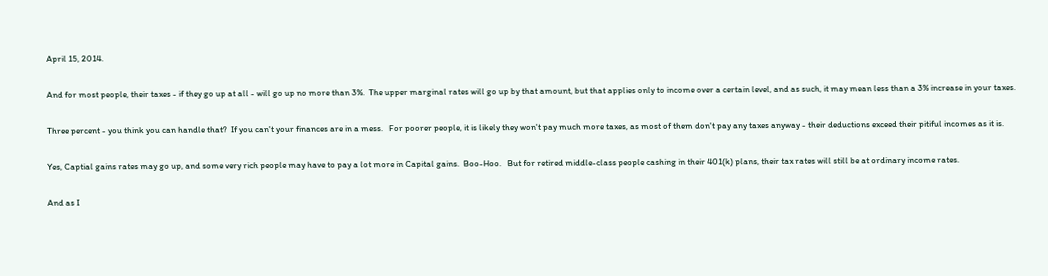April 15, 2014.

And for most people, their taxes - if they go up at all - will go up no more than 3%.  The upper marginal rates will go up by that amount, but that applies only to income over a certain level, and as such, it may mean less than a 3% increase in your taxes.

Three percent - you think you can handle that?  If you can't your finances are in a mess.   For poorer people, it is likely they won't pay much more taxes, as most of them don't pay any taxes anyway - their deductions exceed their pitiful incomes as it is.

Yes, Captial gains rates may go up, and some very rich people may have to pay a lot more in Capital gains.  Boo-Hoo.   But for retired middle-class people cashing in their 401(k) plans, their tax rates will still be at ordinary income rates.

And as I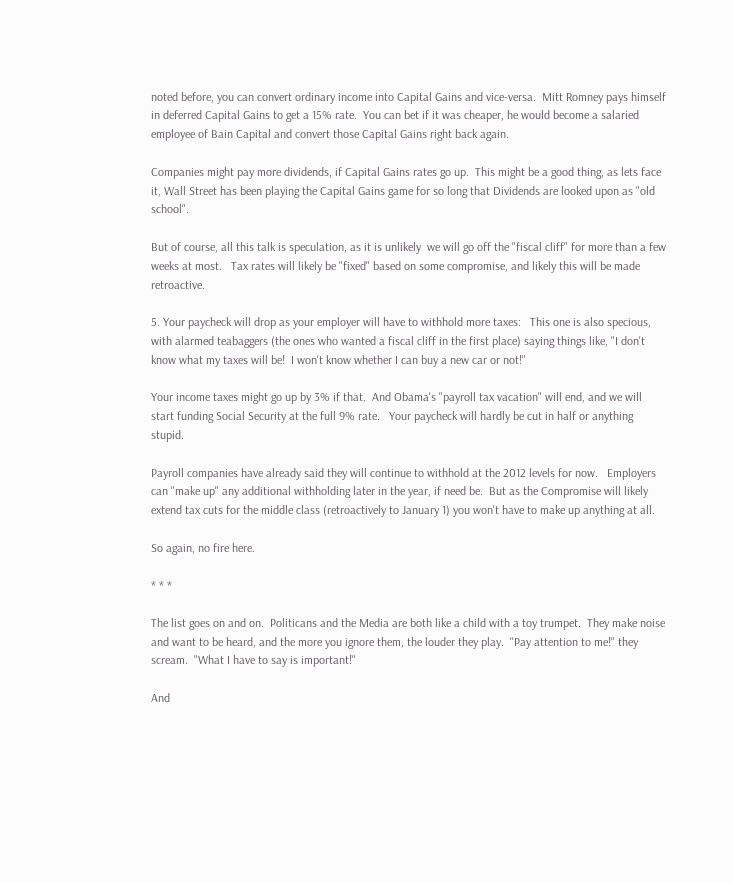noted before, you can convert ordinary income into Capital Gains and vice-versa.  Mitt Romney pays himself in deferred Capital Gains to get a 15% rate.  You can bet if it was cheaper, he would become a salaried employee of Bain Capital and convert those Capital Gains right back again.

Companies might pay more dividends, if Capital Gains rates go up.  This might be a good thing, as lets face it, Wall Street has been playing the Capital Gains game for so long that Dividends are looked upon as "old school".

But of course, all this talk is speculation, as it is unlikely  we will go off the "fiscal cliff" for more than a few weeks at most.   Tax rates will likely be "fixed" based on some compromise, and likely this will be made retroactive.

5. Your paycheck will drop as your employer will have to withhold more taxes:   This one is also specious, with alarmed teabaggers (the ones who wanted a fiscal cliff in the first place) saying things like, "I don't know what my taxes will be!  I won't know whether I can buy a new car or not!"

Your income taxes might go up by 3% if that.  And Obama's "payroll tax vacation" will end, and we will start funding Social Security at the full 9% rate.   Your paycheck will hardly be cut in half or anything stupid.

Payroll companies have already said they will continue to withhold at the 2012 levels for now.   Employers can "make up" any additional withholding later in the year, if need be.  But as the Compromise will likely extend tax cuts for the middle class (retroactively to January 1) you won't have to make up anything at all.

So again, no fire here.

* * *

The list goes on and on.  Politicans and the Media are both like a child with a toy trumpet.  They make noise and want to be heard, and the more you ignore them, the louder they play.  "Pay attention to me!" they scream.  "What I have to say is important!"

And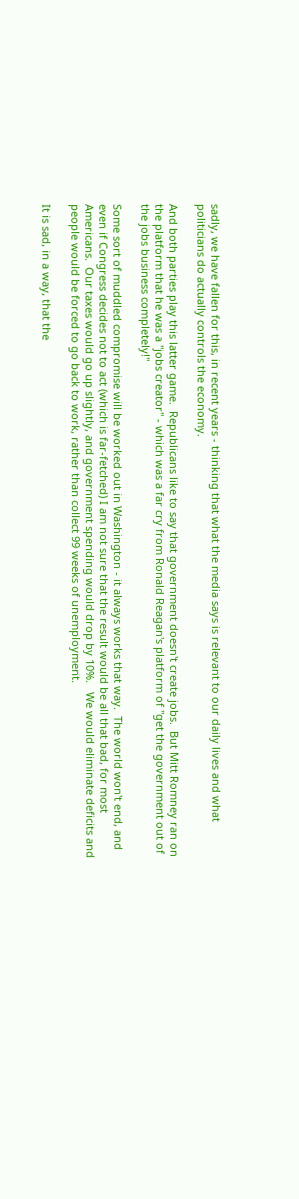sadly, we have fallen for this, in recent years - thinking that what the media says is relevant to our daily lives and what politicians do actually controls the economy.

And both parties play this latter game.  Republicans like to say that government doesn't create jobs.  But Mitt Romney ran on the platform that he was a "jobs creator" - which was a far cry from Ronald Reagan's platform of "get the government out of the jobs business completely!"

Some sort of muddled compromise will be worked out in Washington - it always works that way.  The world won't end, and even if Congress decides not to act (which is far-fetched) I am not sure that the result would be all that bad, for most Americans.  Our taxes would go up slightly, and government spending would drop by 10%.   We would eliminate deficits and people would be forced to go back to work, rather than collect 99 weeks of unemployment.

It is sad, in a way, that the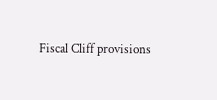Fiscal Cliff provisions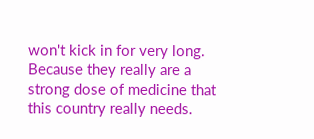won't kick in for very long.  Because they really are a strong dose of medicine that this country really needs.